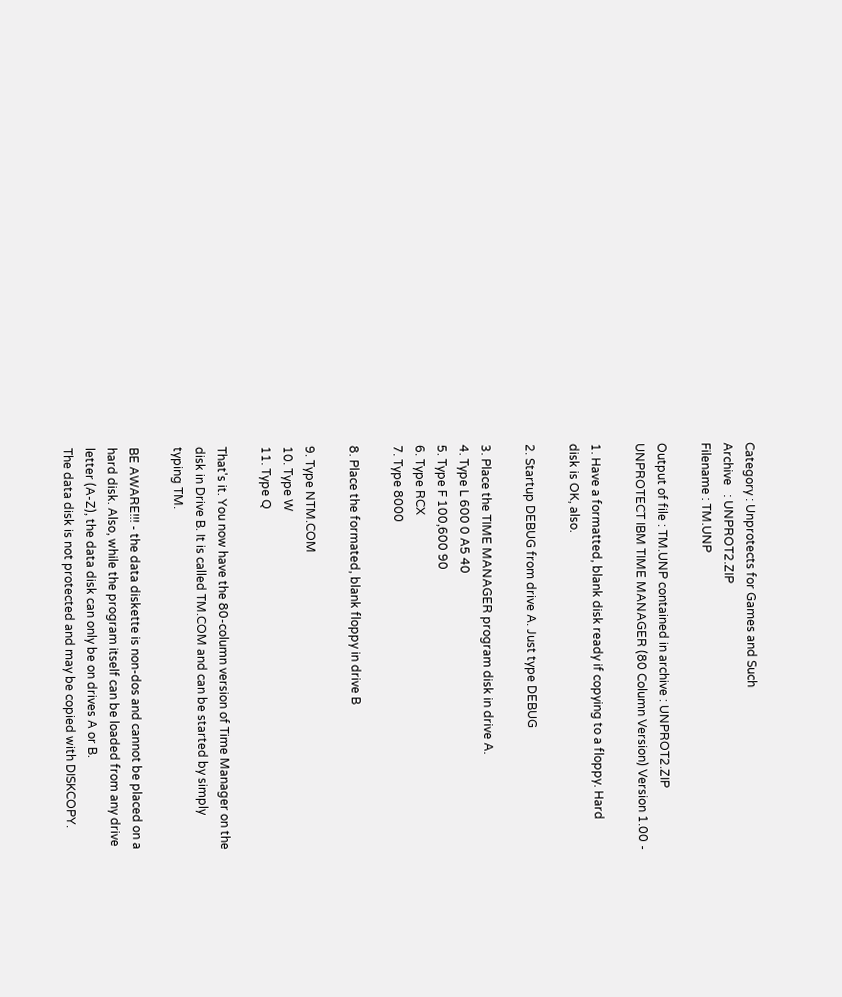Category : Unprotects for Games and Such
Archive   : UNPROT2.ZIP
Filename : TM.UNP

Output of file : TM.UNP contained in archive : UNPROT2.ZIP
UNPROTECT IBM TIME MANAGER (80 Column Version) Version 1.00 -

1. Have a formatted, blank disk ready if copying to a floppy. Hard
disk is OK, also.

2. Startup DEBUG from drive A. Just type DEBUG

3. Place the TIME MANAGER program disk in drive A.
4. Type L 600 0 A5 40
5. Type F 100,600 90
6. Type RCX
7. Type 8000

8. Place the formated, blank floppy in drive B

9. Type NTM.COM
10. Type W
11. Type Q

That's it. You now have the 80-column version of Time Manager on the
disk in Drive B. It is called TM.COM and can be started by simply
typing TM.

BE AWARE!!! - the data diskette is non-dos and cannot be placed on a
hard disk. Also, while the program itself can be loaded from any drive
letter (A-Z), the data disk can only be on drives A or B.
The data disk is not protected and may be copied with DISKCOPY.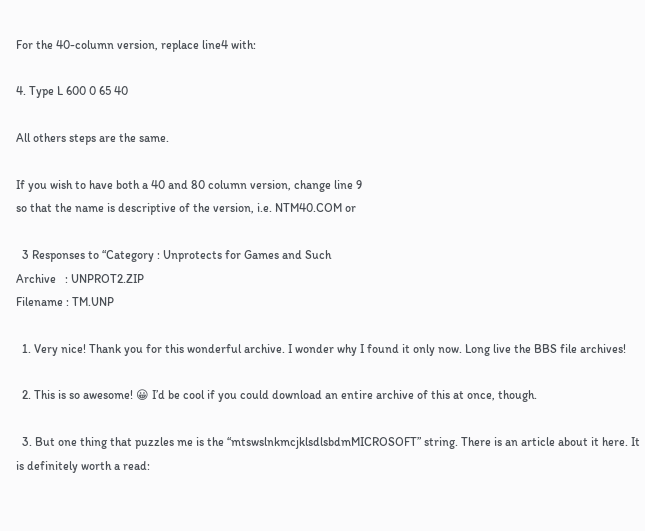For the 40-column version, replace line4 with:

4. Type L 600 0 65 40

All others steps are the same.

If you wish to have both a 40 and 80 column version, change line 9
so that the name is descriptive of the version, i.e. NTM40.COM or

  3 Responses to “Category : Unprotects for Games and Such
Archive   : UNPROT2.ZIP
Filename : TM.UNP

  1. Very nice! Thank you for this wonderful archive. I wonder why I found it only now. Long live the BBS file archives!

  2. This is so awesome! 😀 I’d be cool if you could download an entire archive of this at once, though.

  3. But one thing that puzzles me is the “mtswslnkmcjklsdlsbdmMICROSOFT” string. There is an article about it here. It is definitely worth a read: